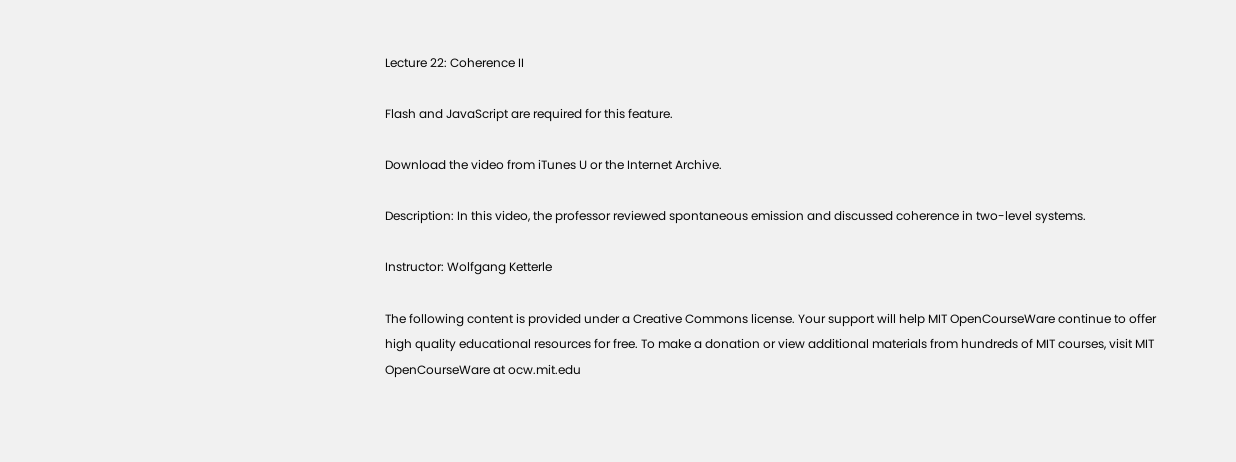Lecture 22: Coherence II

Flash and JavaScript are required for this feature.

Download the video from iTunes U or the Internet Archive.

Description: In this video, the professor reviewed spontaneous emission and discussed coherence in two-level systems.

Instructor: Wolfgang Ketterle

The following content is provided under a Creative Commons license. Your support will help MIT OpenCourseWare continue to offer high quality educational resources for free. To make a donation or view additional materials from hundreds of MIT courses, visit MIT OpenCourseWare at ocw.mit.edu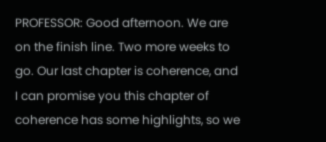PROFESSOR: Good afternoon. We are on the finish line. Two more weeks to go. Our last chapter is coherence, and I can promise you this chapter of coherence has some highlights, so we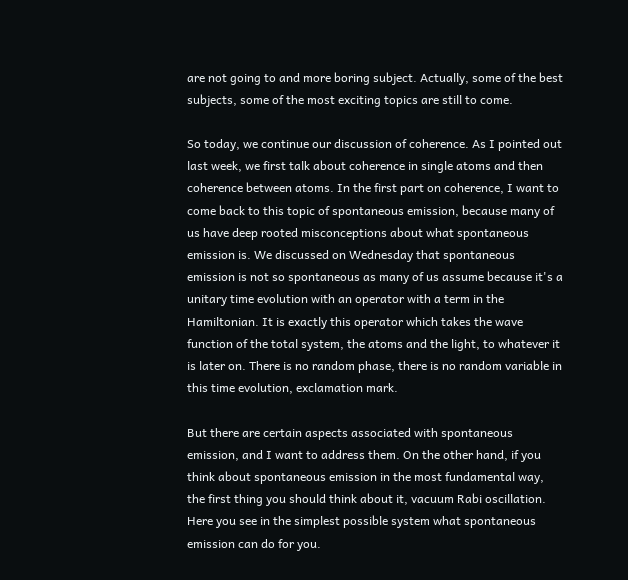are not going to and more boring subject. Actually, some of the best subjects, some of the most exciting topics are still to come.

So today, we continue our discussion of coherence. As I pointed out last week, we first talk about coherence in single atoms and then coherence between atoms. In the first part on coherence, I want to come back to this topic of spontaneous emission, because many of us have deep rooted misconceptions about what spontaneous emission is. We discussed on Wednesday that spontaneous emission is not so spontaneous as many of us assume because it's a unitary time evolution with an operator with a term in the Hamiltonian. It is exactly this operator which takes the wave function of the total system, the atoms and the light, to whatever it is later on. There is no random phase, there is no random variable in this time evolution, exclamation mark.

But there are certain aspects associated with spontaneous emission, and I want to address them. On the other hand, if you think about spontaneous emission in the most fundamental way, the first thing you should think about it, vacuum Rabi oscillation. Here you see in the simplest possible system what spontaneous emission can do for you.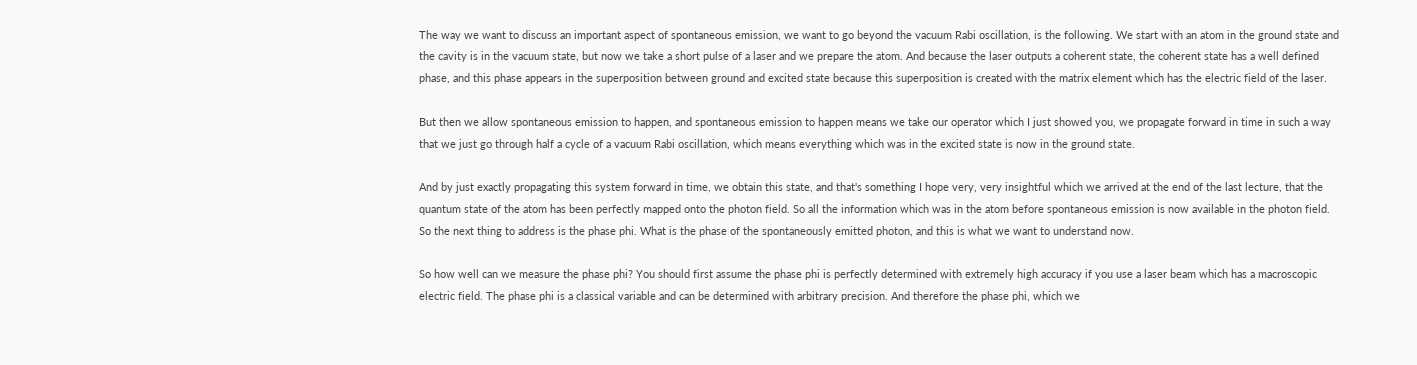The way we want to discuss an important aspect of spontaneous emission, we want to go beyond the vacuum Rabi oscillation, is the following. We start with an atom in the ground state and the cavity is in the vacuum state, but now we take a short pulse of a laser and we prepare the atom. And because the laser outputs a coherent state, the coherent state has a well defined phase, and this phase appears in the superposition between ground and excited state because this superposition is created with the matrix element which has the electric field of the laser.

But then we allow spontaneous emission to happen, and spontaneous emission to happen means we take our operator which I just showed you, we propagate forward in time in such a way that we just go through half a cycle of a vacuum Rabi oscillation, which means everything which was in the excited state is now in the ground state.

And by just exactly propagating this system forward in time, we obtain this state, and that's something I hope very, very insightful which we arrived at the end of the last lecture, that the quantum state of the atom has been perfectly mapped onto the photon field. So all the information which was in the atom before spontaneous emission is now available in the photon field. So the next thing to address is the phase phi. What is the phase of the spontaneously emitted photon, and this is what we want to understand now.

So how well can we measure the phase phi? You should first assume the phase phi is perfectly determined with extremely high accuracy if you use a laser beam which has a macroscopic electric field. The phase phi is a classical variable and can be determined with arbitrary precision. And therefore the phase phi, which we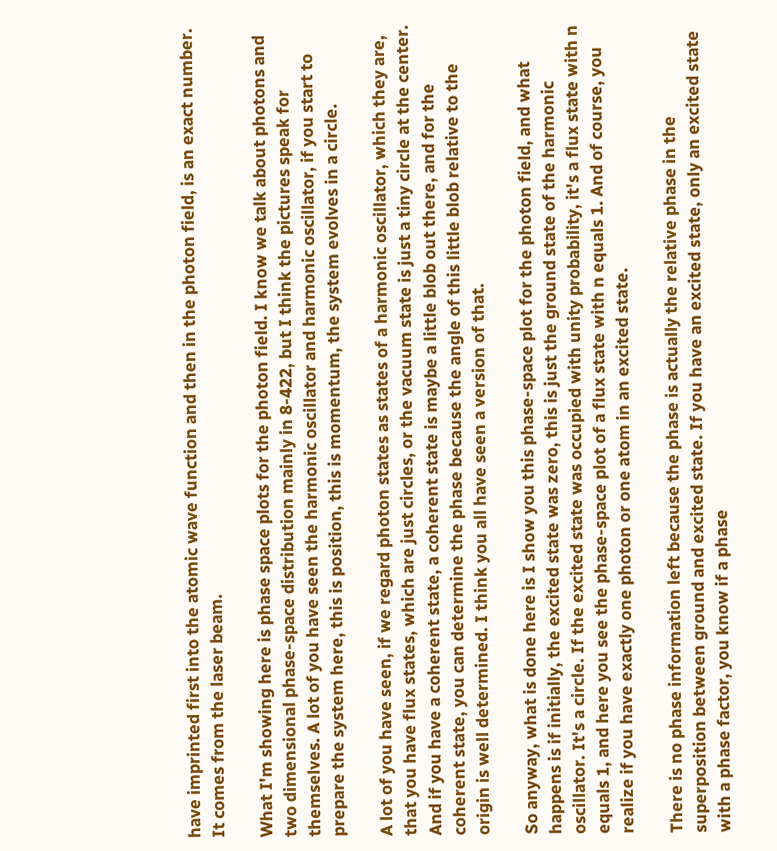have imprinted first into the atomic wave function and then in the photon field, is an exact number. It comes from the laser beam.

What I'm showing here is phase space plots for the photon field. I know we talk about photons and two dimensional phase-space distribution mainly in 8-422, but I think the pictures speak for themselves. A lot of you have seen the harmonic oscillator and harmonic oscillator, if you start to prepare the system here, this is position, this is momentum, the system evolves in a circle.

A lot of you have seen, if we regard photon states as states of a harmonic oscillator, which they are, that you have flux states, which are just circles, or the vacuum state is just a tiny circle at the center. And if you have a coherent state, a coherent state is maybe a little blob out there, and for the coherent state, you can determine the phase because the angle of this little blob relative to the origin is well determined. I think you all have seen a version of that.

So anyway, what is done here is I show you this phase-space plot for the photon field, and what happens is if initially, the excited state was zero, this is just the ground state of the harmonic oscillator. It's a circle. If the excited state was occupied with unity probability, it's a flux state with n equals 1, and here you see the phase-space plot of a flux state with n equals 1. And of course, you realize if you have exactly one photon or one atom in an excited state.

There is no phase information left because the phase is actually the relative phase in the superposition between ground and excited state. If you have an excited state, only an excited state with a phase factor, you know if a phase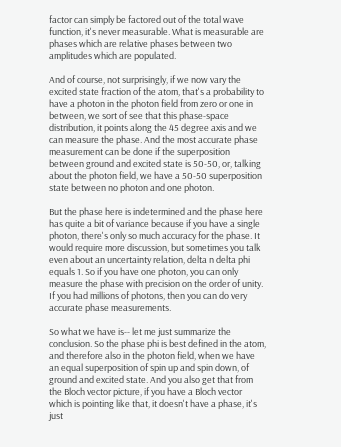factor can simply be factored out of the total wave function, it's never measurable. What is measurable are phases which are relative phases between two amplitudes which are populated.

And of course, not surprisingly, if we now vary the excited state fraction of the atom, that's a probability to have a photon in the photon field from zero or one in between, we sort of see that this phase-space distribution, it points along the 45 degree axis and we can measure the phase. And the most accurate phase measurement can be done if the superposition between ground and excited state is 50-50, or, talking about the photon field, we have a 50-50 superposition state between no photon and one photon.

But the phase here is indetermined and the phase here has quite a bit of variance because if you have a single photon, there's only so much accuracy for the phase. It would require more discussion, but sometimes you talk even about an uncertainty relation, delta n delta phi equals 1. So if you have one photon, you can only measure the phase with precision on the order of unity. If you had millions of photons, then you can do very accurate phase measurements.

So what we have is-- let me just summarize the conclusion. So the phase phi is best defined in the atom, and therefore also in the photon field, when we have an equal superposition of spin up and spin down, of ground and excited state. And you also get that from the Bloch vector picture, if you have a Bloch vector which is pointing like that, it doesn't have a phase, it's just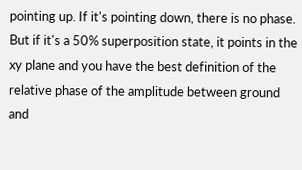pointing up. If it's pointing down, there is no phase. But if it's a 50% superposition state, it points in the xy plane and you have the best definition of the relative phase of the amplitude between ground and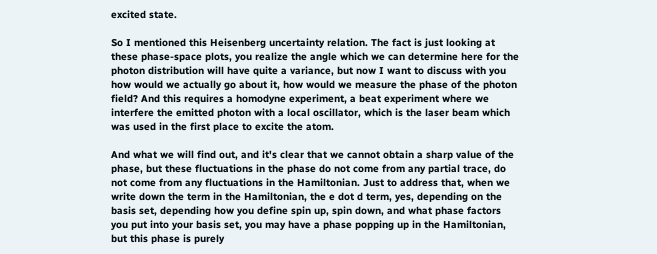excited state.

So I mentioned this Heisenberg uncertainty relation. The fact is just looking at these phase-space plots, you realize the angle which we can determine here for the photon distribution will have quite a variance, but now I want to discuss with you how would we actually go about it, how would we measure the phase of the photon field? And this requires a homodyne experiment, a beat experiment where we interfere the emitted photon with a local oscillator, which is the laser beam which was used in the first place to excite the atom.

And what we will find out, and it's clear that we cannot obtain a sharp value of the phase, but these fluctuations in the phase do not come from any partial trace, do not come from any fluctuations in the Hamiltonian. Just to address that, when we write down the term in the Hamiltonian, the e dot d term, yes, depending on the basis set, depending how you define spin up, spin down, and what phase factors you put into your basis set, you may have a phase popping up in the Hamiltonian, but this phase is purely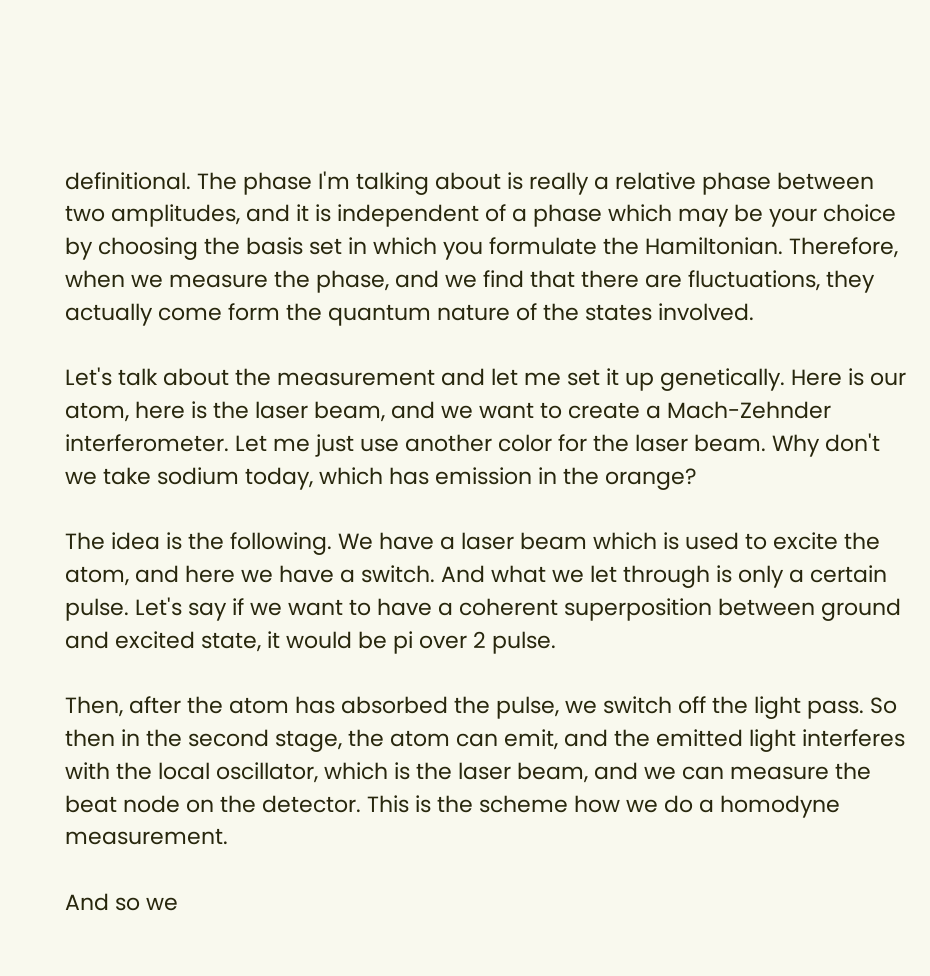definitional. The phase I'm talking about is really a relative phase between two amplitudes, and it is independent of a phase which may be your choice by choosing the basis set in which you formulate the Hamiltonian. Therefore, when we measure the phase, and we find that there are fluctuations, they actually come form the quantum nature of the states involved.

Let's talk about the measurement and let me set it up genetically. Here is our atom, here is the laser beam, and we want to create a Mach-Zehnder interferometer. Let me just use another color for the laser beam. Why don't we take sodium today, which has emission in the orange?

The idea is the following. We have a laser beam which is used to excite the atom, and here we have a switch. And what we let through is only a certain pulse. Let's say if we want to have a coherent superposition between ground and excited state, it would be pi over 2 pulse.

Then, after the atom has absorbed the pulse, we switch off the light pass. So then in the second stage, the atom can emit, and the emitted light interferes with the local oscillator, which is the laser beam, and we can measure the beat node on the detector. This is the scheme how we do a homodyne measurement.

And so we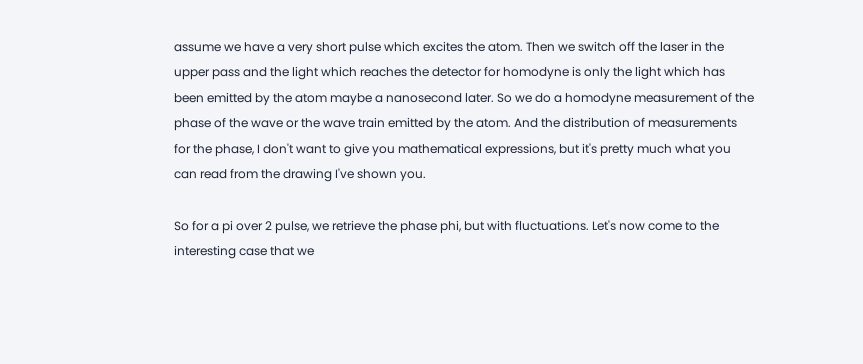assume we have a very short pulse which excites the atom. Then we switch off the laser in the upper pass and the light which reaches the detector for homodyne is only the light which has been emitted by the atom maybe a nanosecond later. So we do a homodyne measurement of the phase of the wave or the wave train emitted by the atom. And the distribution of measurements for the phase, I don't want to give you mathematical expressions, but it's pretty much what you can read from the drawing I've shown you.

So for a pi over 2 pulse, we retrieve the phase phi, but with fluctuations. Let's now come to the interesting case that we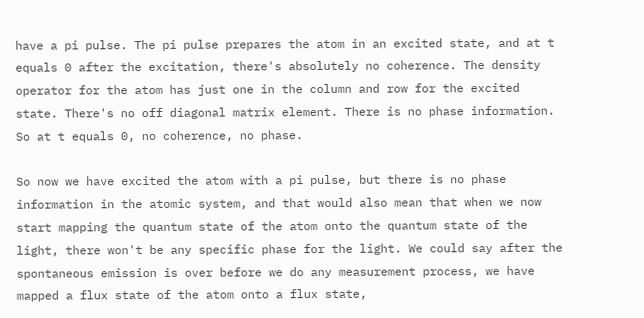have a pi pulse. The pi pulse prepares the atom in an excited state, and at t equals 0 after the excitation, there's absolutely no coherence. The density operator for the atom has just one in the column and row for the excited state. There's no off diagonal matrix element. There is no phase information. So at t equals 0, no coherence, no phase.

So now we have excited the atom with a pi pulse, but there is no phase information in the atomic system, and that would also mean that when we now start mapping the quantum state of the atom onto the quantum state of the light, there won't be any specific phase for the light. We could say after the spontaneous emission is over before we do any measurement process, we have mapped a flux state of the atom onto a flux state,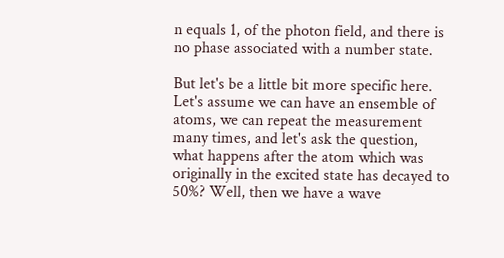n equals 1, of the photon field, and there is no phase associated with a number state.

But let's be a little bit more specific here. Let's assume we can have an ensemble of atoms, we can repeat the measurement many times, and let's ask the question, what happens after the atom which was originally in the excited state has decayed to 50%? Well, then we have a wave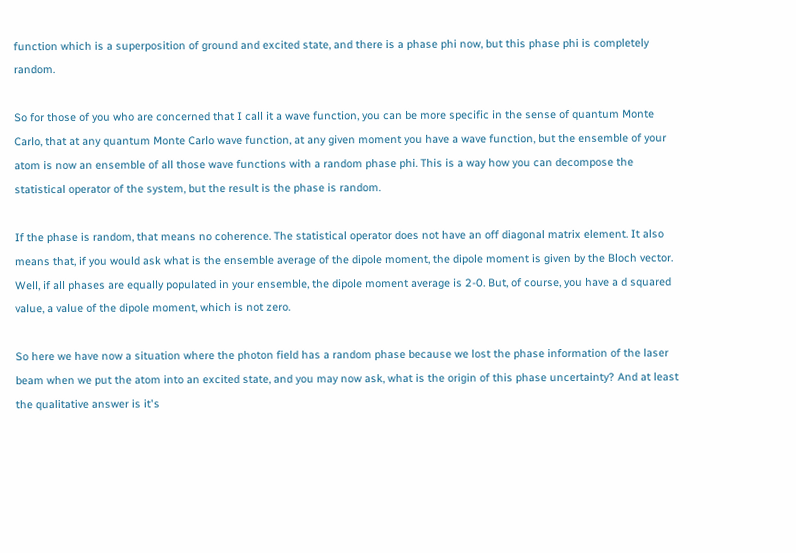function which is a superposition of ground and excited state, and there is a phase phi now, but this phase phi is completely random.

So for those of you who are concerned that I call it a wave function, you can be more specific in the sense of quantum Monte Carlo, that at any quantum Monte Carlo wave function, at any given moment you have a wave function, but the ensemble of your atom is now an ensemble of all those wave functions with a random phase phi. This is a way how you can decompose the statistical operator of the system, but the result is the phase is random.

If the phase is random, that means no coherence. The statistical operator does not have an off diagonal matrix element. It also means that, if you would ask what is the ensemble average of the dipole moment, the dipole moment is given by the Bloch vector. Well, if all phases are equally populated in your ensemble, the dipole moment average is 2-0. But, of course, you have a d squared value, a value of the dipole moment, which is not zero.

So here we have now a situation where the photon field has a random phase because we lost the phase information of the laser beam when we put the atom into an excited state, and you may now ask, what is the origin of this phase uncertainty? And at least the qualitative answer is it's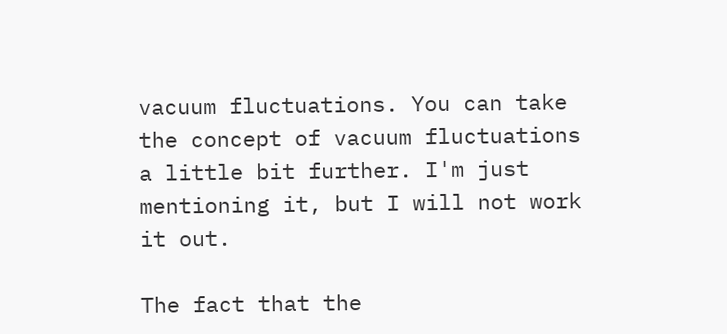vacuum fluctuations. You can take the concept of vacuum fluctuations a little bit further. I'm just mentioning it, but I will not work it out.

The fact that the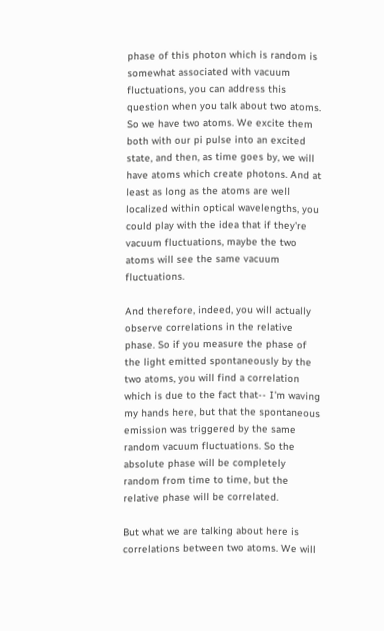phase of this photon which is random is somewhat associated with vacuum fluctuations, you can address this question when you talk about two atoms. So we have two atoms. We excite them both with our pi pulse into an excited state, and then, as time goes by, we will have atoms which create photons. And at least as long as the atoms are well localized within optical wavelengths, you could play with the idea that if they're vacuum fluctuations, maybe the two atoms will see the same vacuum fluctuations.

And therefore, indeed, you will actually observe correlations in the relative phase. So if you measure the phase of the light emitted spontaneously by the two atoms, you will find a correlation which is due to the fact that-- I'm waving my hands here, but that the spontaneous emission was triggered by the same random vacuum fluctuations. So the absolute phase will be completely random from time to time, but the relative phase will be correlated.

But what we are talking about here is correlations between two atoms. We will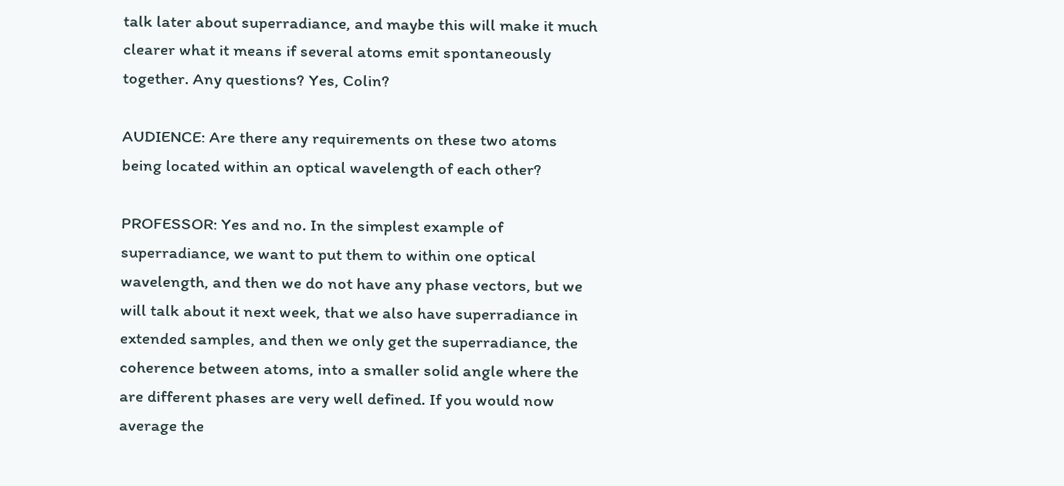talk later about superradiance, and maybe this will make it much clearer what it means if several atoms emit spontaneously together. Any questions? Yes, Colin?

AUDIENCE: Are there any requirements on these two atoms being located within an optical wavelength of each other?

PROFESSOR: Yes and no. In the simplest example of superradiance, we want to put them to within one optical wavelength, and then we do not have any phase vectors, but we will talk about it next week, that we also have superradiance in extended samples, and then we only get the superradiance, the coherence between atoms, into a smaller solid angle where the are different phases are very well defined. If you would now average the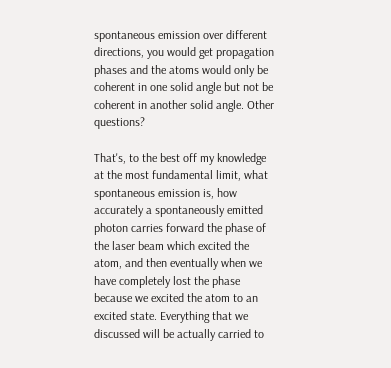spontaneous emission over different directions, you would get propagation phases and the atoms would only be coherent in one solid angle but not be coherent in another solid angle. Other questions?

That's, to the best off my knowledge at the most fundamental limit, what spontaneous emission is, how accurately a spontaneously emitted photon carries forward the phase of the laser beam which excited the atom, and then eventually when we have completely lost the phase because we excited the atom to an excited state. Everything that we discussed will be actually carried to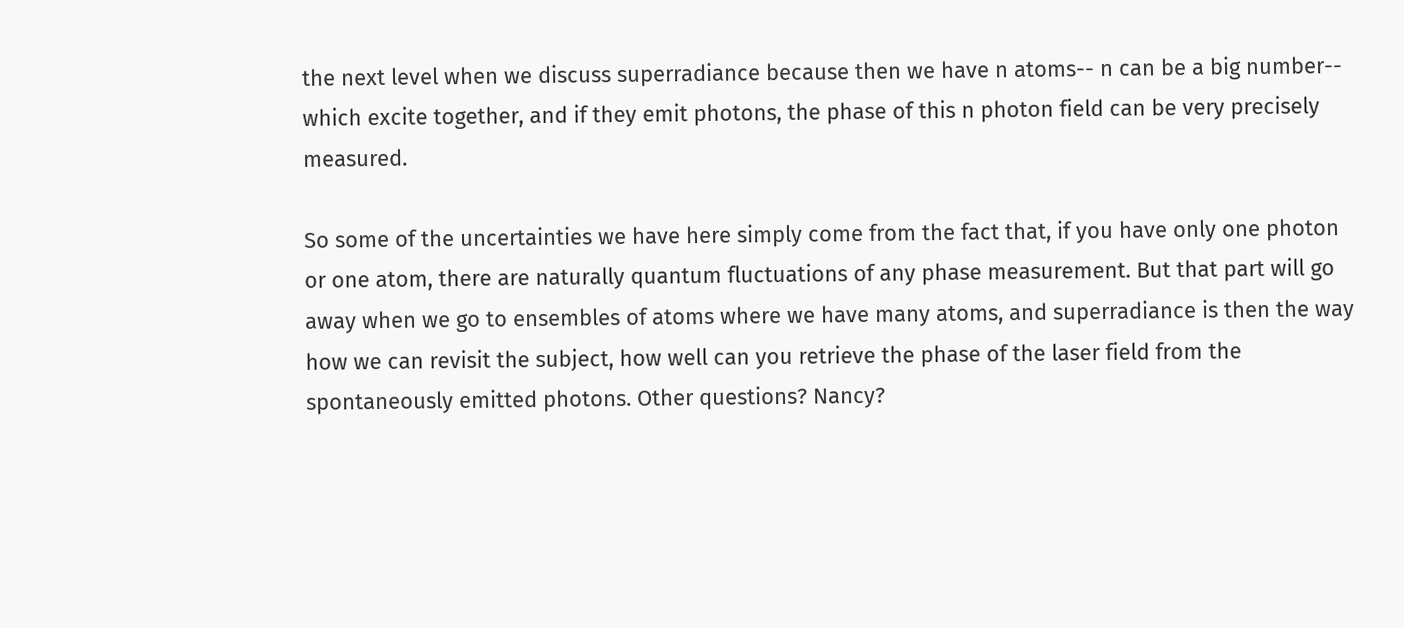the next level when we discuss superradiance because then we have n atoms-- n can be a big number-- which excite together, and if they emit photons, the phase of this n photon field can be very precisely measured.

So some of the uncertainties we have here simply come from the fact that, if you have only one photon or one atom, there are naturally quantum fluctuations of any phase measurement. But that part will go away when we go to ensembles of atoms where we have many atoms, and superradiance is then the way how we can revisit the subject, how well can you retrieve the phase of the laser field from the spontaneously emitted photons. Other questions? Nancy?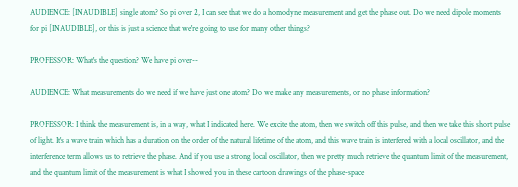AUDIENCE: [INAUDIBLE] single atom? So pi over 2, I can see that we do a homodyne measurement and get the phase out. Do we need dipole moments for pi [INAUDIBLE], or this is just a science that we're going to use for many other things?

PROFESSOR: What's the question? We have pi over--

AUDIENCE: What measurements do we need if we have just one atom? Do we make any measurements, or no phase information?

PROFESSOR: I think the measurement is, in a way, what I indicated here. We excite the atom, then we switch off this pulse, and then we take this short pulse of light. It's a wave train which has a duration on the order of the natural lifetime of the atom, and this wave train is interfered with a local oscillator, and the interference term allows us to retrieve the phase. And if you use a strong local oscillator, then we pretty much retrieve the quantum limit of the measurement, and the quantum limit of the measurement is what I showed you in these cartoon drawings of the phase-space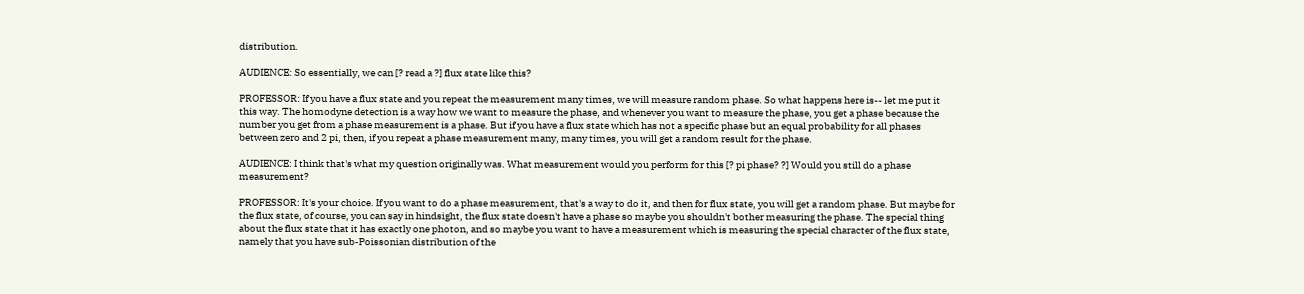distribution.

AUDIENCE: So essentially, we can [? read a ?] flux state like this?

PROFESSOR: If you have a flux state and you repeat the measurement many times, we will measure random phase. So what happens here is-- let me put it this way. The homodyne detection is a way how we want to measure the phase, and whenever you want to measure the phase, you get a phase because the number you get from a phase measurement is a phase. But if you have a flux state which has not a specific phase but an equal probability for all phases between zero and 2 pi, then, if you repeat a phase measurement many, many times, you will get a random result for the phase.

AUDIENCE: I think that's what my question originally was. What measurement would you perform for this [? pi phase? ?] Would you still do a phase measurement?

PROFESSOR: It's your choice. If you want to do a phase measurement, that's a way to do it, and then for flux state, you will get a random phase. But maybe for the flux state, of course, you can say in hindsight, the flux state doesn't have a phase so maybe you shouldn't bother measuring the phase. The special thing about the flux state that it has exactly one photon, and so maybe you want to have a measurement which is measuring the special character of the flux state, namely that you have sub-Poissonian distribution of the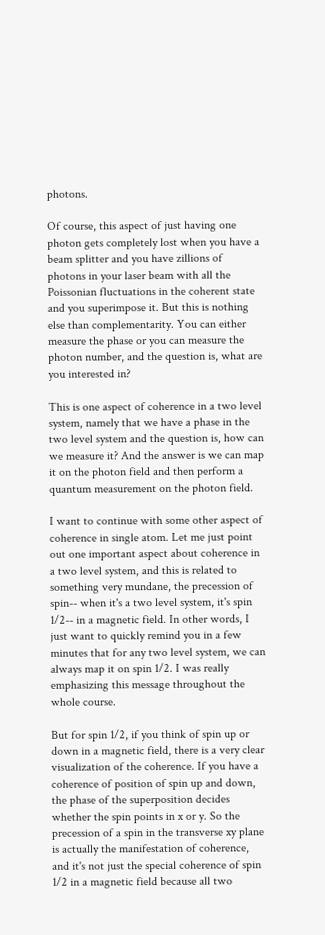photons.

Of course, this aspect of just having one photon gets completely lost when you have a beam splitter and you have zillions of photons in your laser beam with all the Poissonian fluctuations in the coherent state and you superimpose it. But this is nothing else than complementarity. You can either measure the phase or you can measure the photon number, and the question is, what are you interested in?

This is one aspect of coherence in a two level system, namely that we have a phase in the two level system and the question is, how can we measure it? And the answer is we can map it on the photon field and then perform a quantum measurement on the photon field.

I want to continue with some other aspect of coherence in single atom. Let me just point out one important aspect about coherence in a two level system, and this is related to something very mundane, the precession of spin-- when it's a two level system, it's spin 1/2-- in a magnetic field. In other words, I just want to quickly remind you in a few minutes that for any two level system, we can always map it on spin 1/2. I was really emphasizing this message throughout the whole course.

But for spin 1/2, if you think of spin up or down in a magnetic field, there is a very clear visualization of the coherence. If you have a coherence of position of spin up and down, the phase of the superposition decides whether the spin points in x or y. So the precession of a spin in the transverse xy plane is actually the manifestation of coherence, and it's not just the special coherence of spin 1/2 in a magnetic field because all two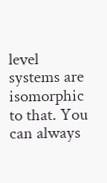level systems are isomorphic to that. You can always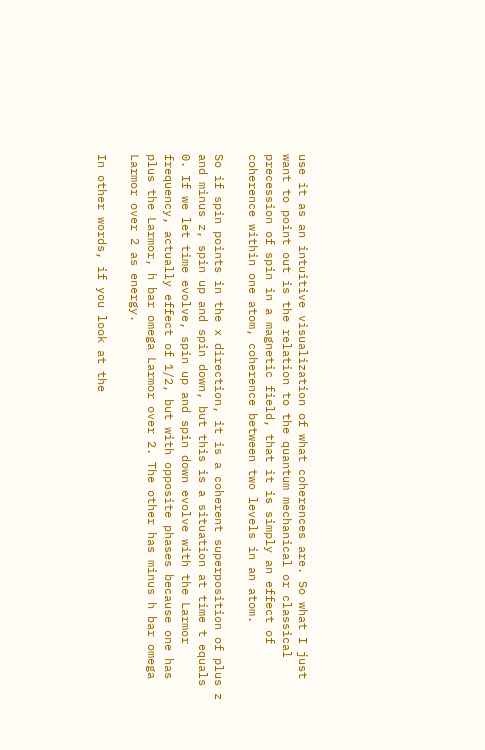use it as an intuitive visualization of what coherences are. So what I just want to point out is the relation to the quantum mechanical or classical precession of spin in a magnetic field, that it is simply an effect of coherence within one atom, coherence between two levels in an atom.

So if spin points in the x direction, it is a coherent superposition of plus z and minus z, spin up and spin down, but this is a situation at time t equals 0. If we let time evolve, spin up and spin down evolve with the Larmor frequency, actually effect of 1/2, but with opposite phases because one has plus the Larmor, h bar omega Larmor over 2. The other has minus h bar omega Larmor over 2 as energy.

In other words, if you look at the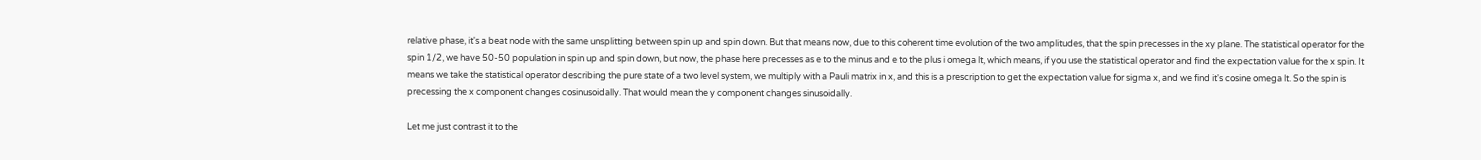relative phase, it's a beat node with the same unsplitting between spin up and spin down. But that means now, due to this coherent time evolution of the two amplitudes, that the spin precesses in the xy plane. The statistical operator for the spin 1/2, we have 50-50 population in spin up and spin down, but now, the phase here precesses as e to the minus and e to the plus i omega lt, which means, if you use the statistical operator and find the expectation value for the x spin. It means we take the statistical operator describing the pure state of a two level system, we multiply with a Pauli matrix in x, and this is a prescription to get the expectation value for sigma x, and we find it's cosine omega lt. So the spin is precessing the x component changes cosinusoidally. That would mean the y component changes sinusoidally.

Let me just contrast it to the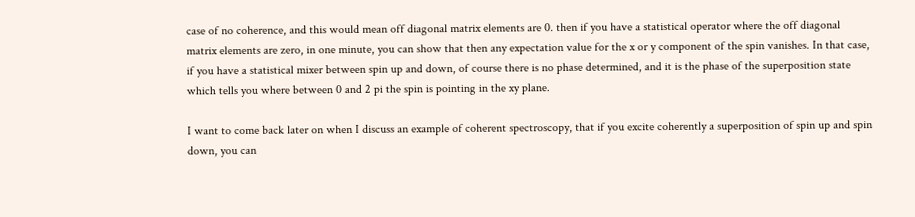case of no coherence, and this would mean off diagonal matrix elements are 0. then if you have a statistical operator where the off diagonal matrix elements are zero, in one minute, you can show that then any expectation value for the x or y component of the spin vanishes. In that case, if you have a statistical mixer between spin up and down, of course there is no phase determined, and it is the phase of the superposition state which tells you where between 0 and 2 pi the spin is pointing in the xy plane.

I want to come back later on when I discuss an example of coherent spectroscopy, that if you excite coherently a superposition of spin up and spin down, you can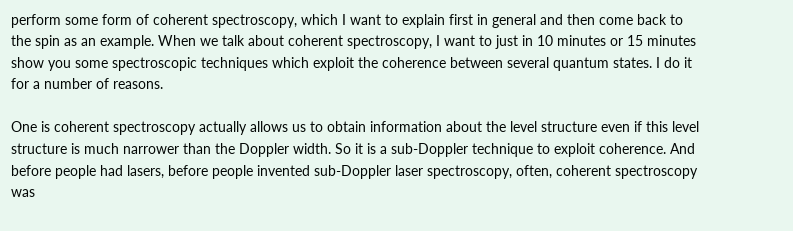perform some form of coherent spectroscopy, which I want to explain first in general and then come back to the spin as an example. When we talk about coherent spectroscopy, I want to just in 10 minutes or 15 minutes show you some spectroscopic techniques which exploit the coherence between several quantum states. I do it for a number of reasons.

One is coherent spectroscopy actually allows us to obtain information about the level structure even if this level structure is much narrower than the Doppler width. So it is a sub-Doppler technique to exploit coherence. And before people had lasers, before people invented sub-Doppler laser spectroscopy, often, coherent spectroscopy was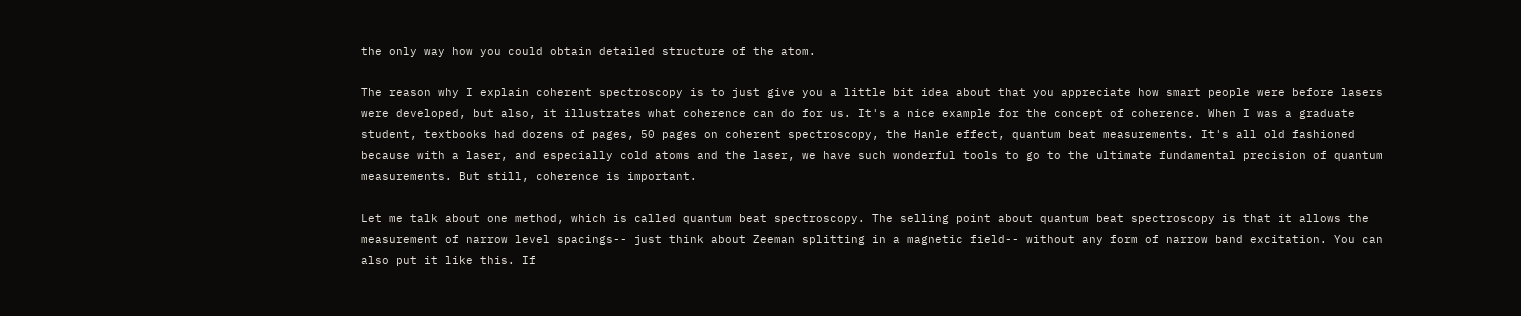the only way how you could obtain detailed structure of the atom.

The reason why I explain coherent spectroscopy is to just give you a little bit idea about that you appreciate how smart people were before lasers were developed, but also, it illustrates what coherence can do for us. It's a nice example for the concept of coherence. When I was a graduate student, textbooks had dozens of pages, 50 pages on coherent spectroscopy, the Hanle effect, quantum beat measurements. It's all old fashioned because with a laser, and especially cold atoms and the laser, we have such wonderful tools to go to the ultimate fundamental precision of quantum measurements. But still, coherence is important.

Let me talk about one method, which is called quantum beat spectroscopy. The selling point about quantum beat spectroscopy is that it allows the measurement of narrow level spacings-- just think about Zeeman splitting in a magnetic field-- without any form of narrow band excitation. You can also put it like this. If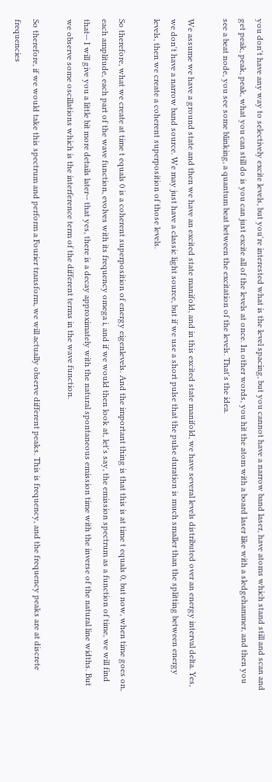you don't have any way to selectively excite levels, but you're interested what is the level spacing, but you cannot have a narrow band laser, have atoms which stand still and scan and get peak, peak, peak, what you can still do is you can just excite all of the levels at once. In other words, you hit the atom with a board laser like with a sledgehammer, and then you see a beat node, you see some blinking, a quantum beat between the excitation of the levels. That's the idea.

We assume we have a ground state and then we have an excited state manifold, and in this excited state manifold, we have several levels distributed over an energy interval delta. Yes, we don't have a narrow band source. We may just have a classic light source, but if we use a short pulse that the pulse duration is much smaller than the splitting between energy levels, then we create a coherent superposition of those levels.

So therefore, what we create at time t equals 0 is a coherent superposition of energy eigenlevels. And the important thing is that this is at time t equals 0, but now, when time goes on, each amplitude, each part of the wave function, evolves with its frequency omega i, and if we would then look at, let's say, the emission spectrum as a function of time, we will find that-- I will give you a little bit more details later-- that yes, there is a decay approximately with the natural spontaneous emission time with the inverse of the natural line widths. But we observe some oscillations which is the interference term of the different terms in the wave function.

So therefore, if we would take this spectrum and perform a Fourier transform, we will actually observe different peaks. This is frequency, and the frequency peaks are at discrete frequencies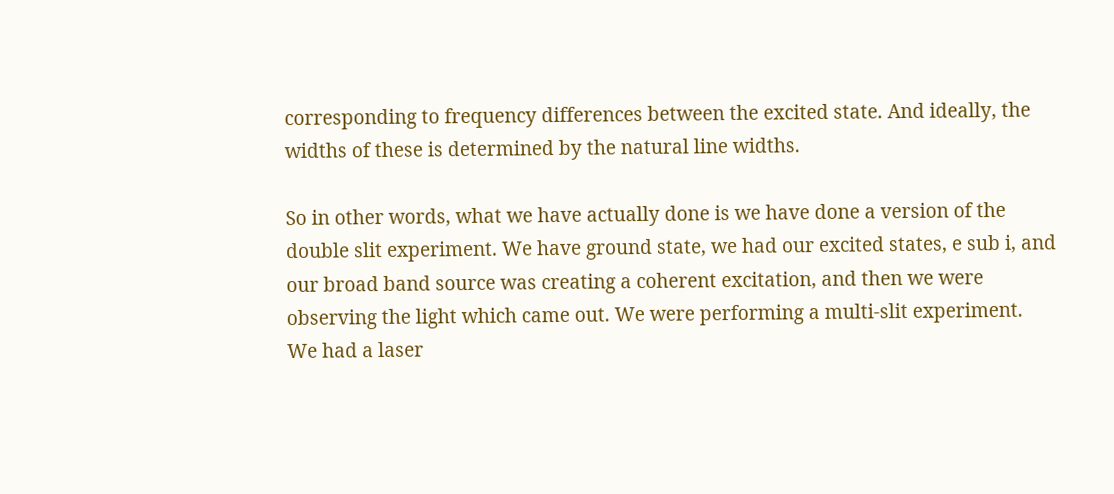corresponding to frequency differences between the excited state. And ideally, the widths of these is determined by the natural line widths.

So in other words, what we have actually done is we have done a version of the double slit experiment. We have ground state, we had our excited states, e sub i, and our broad band source was creating a coherent excitation, and then we were observing the light which came out. We were performing a multi-slit experiment. We had a laser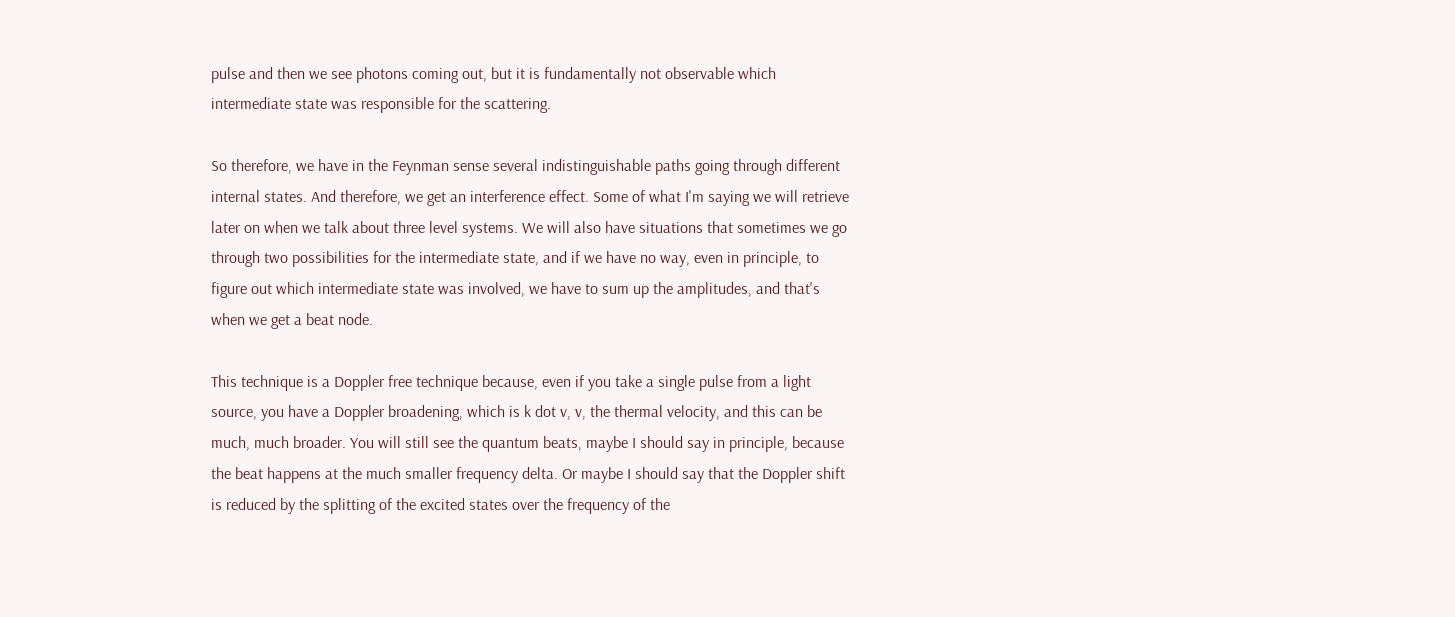pulse and then we see photons coming out, but it is fundamentally not observable which intermediate state was responsible for the scattering.

So therefore, we have in the Feynman sense several indistinguishable paths going through different internal states. And therefore, we get an interference effect. Some of what I'm saying we will retrieve later on when we talk about three level systems. We will also have situations that sometimes we go through two possibilities for the intermediate state, and if we have no way, even in principle, to figure out which intermediate state was involved, we have to sum up the amplitudes, and that's when we get a beat node.

This technique is a Doppler free technique because, even if you take a single pulse from a light source, you have a Doppler broadening, which is k dot v, v, the thermal velocity, and this can be much, much broader. You will still see the quantum beats, maybe I should say in principle, because the beat happens at the much smaller frequency delta. Or maybe I should say that the Doppler shift is reduced by the splitting of the excited states over the frequency of the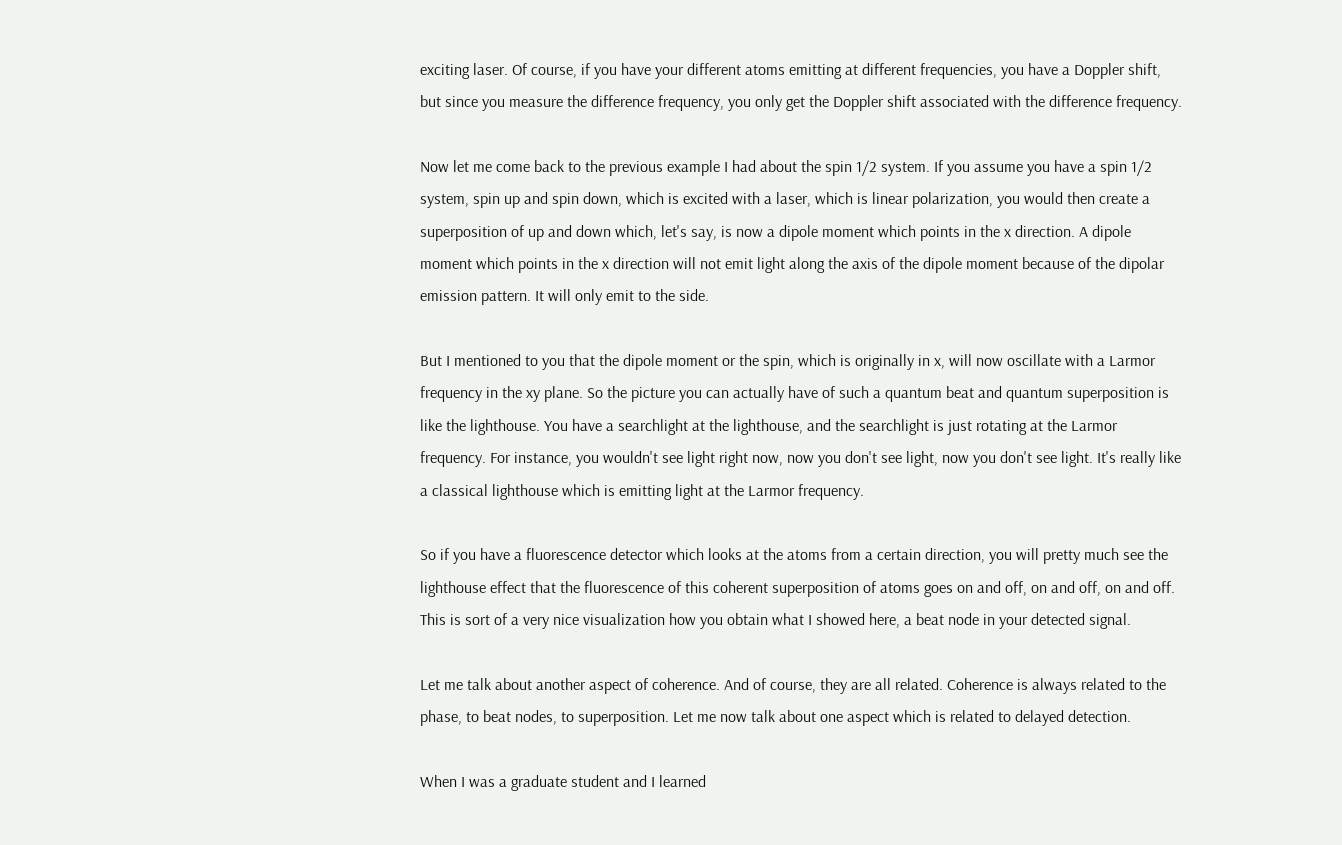exciting laser. Of course, if you have your different atoms emitting at different frequencies, you have a Doppler shift, but since you measure the difference frequency, you only get the Doppler shift associated with the difference frequency.

Now let me come back to the previous example I had about the spin 1/2 system. If you assume you have a spin 1/2 system, spin up and spin down, which is excited with a laser, which is linear polarization, you would then create a superposition of up and down which, let's say, is now a dipole moment which points in the x direction. A dipole moment which points in the x direction will not emit light along the axis of the dipole moment because of the dipolar emission pattern. It will only emit to the side.

But I mentioned to you that the dipole moment or the spin, which is originally in x, will now oscillate with a Larmor frequency in the xy plane. So the picture you can actually have of such a quantum beat and quantum superposition is like the lighthouse. You have a searchlight at the lighthouse, and the searchlight is just rotating at the Larmor frequency. For instance, you wouldn't see light right now, now you don't see light, now you don't see light. It's really like a classical lighthouse which is emitting light at the Larmor frequency.

So if you have a fluorescence detector which looks at the atoms from a certain direction, you will pretty much see the lighthouse effect that the fluorescence of this coherent superposition of atoms goes on and off, on and off, on and off. This is sort of a very nice visualization how you obtain what I showed here, a beat node in your detected signal.

Let me talk about another aspect of coherence. And of course, they are all related. Coherence is always related to the phase, to beat nodes, to superposition. Let me now talk about one aspect which is related to delayed detection.

When I was a graduate student and I learned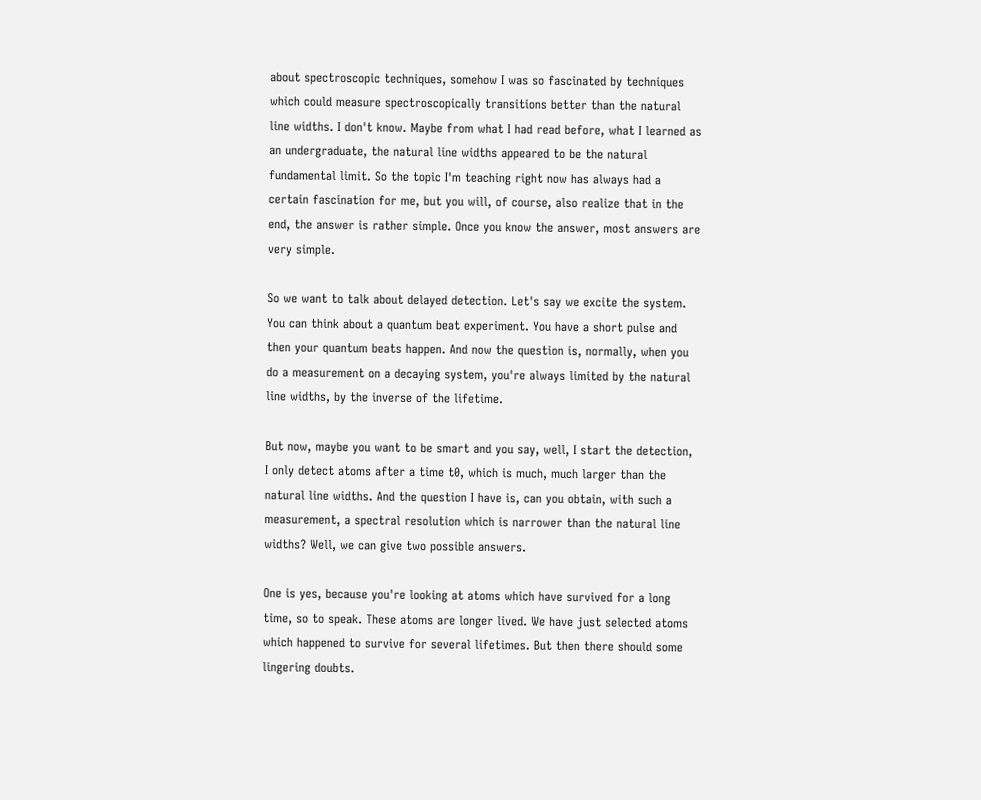about spectroscopic techniques, somehow I was so fascinated by techniques which could measure spectroscopically transitions better than the natural line widths. I don't know. Maybe from what I had read before, what I learned as an undergraduate, the natural line widths appeared to be the natural fundamental limit. So the topic I'm teaching right now has always had a certain fascination for me, but you will, of course, also realize that in the end, the answer is rather simple. Once you know the answer, most answers are very simple.

So we want to talk about delayed detection. Let's say we excite the system. You can think about a quantum beat experiment. You have a short pulse and then your quantum beats happen. And now the question is, normally, when you do a measurement on a decaying system, you're always limited by the natural line widths, by the inverse of the lifetime.

But now, maybe you want to be smart and you say, well, I start the detection, I only detect atoms after a time t0, which is much, much larger than the natural line widths. And the question I have is, can you obtain, with such a measurement, a spectral resolution which is narrower than the natural line widths? Well, we can give two possible answers.

One is yes, because you're looking at atoms which have survived for a long time, so to speak. These atoms are longer lived. We have just selected atoms which happened to survive for several lifetimes. But then there should some lingering doubts.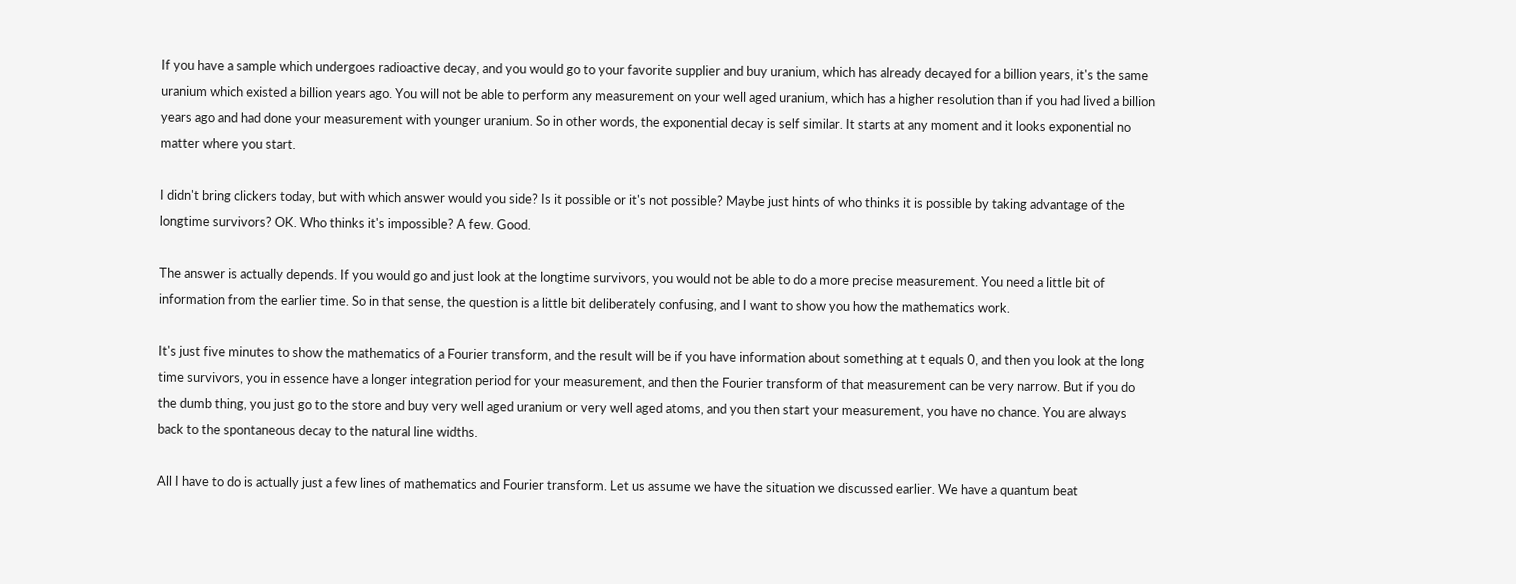If you have a sample which undergoes radioactive decay, and you would go to your favorite supplier and buy uranium, which has already decayed for a billion years, it's the same uranium which existed a billion years ago. You will not be able to perform any measurement on your well aged uranium, which has a higher resolution than if you had lived a billion years ago and had done your measurement with younger uranium. So in other words, the exponential decay is self similar. It starts at any moment and it looks exponential no matter where you start.

I didn't bring clickers today, but with which answer would you side? Is it possible or it's not possible? Maybe just hints of who thinks it is possible by taking advantage of the longtime survivors? OK. Who thinks it's impossible? A few. Good.

The answer is actually depends. If you would go and just look at the longtime survivors, you would not be able to do a more precise measurement. You need a little bit of information from the earlier time. So in that sense, the question is a little bit deliberately confusing, and I want to show you how the mathematics work.

It's just five minutes to show the mathematics of a Fourier transform, and the result will be if you have information about something at t equals 0, and then you look at the long time survivors, you in essence have a longer integration period for your measurement, and then the Fourier transform of that measurement can be very narrow. But if you do the dumb thing, you just go to the store and buy very well aged uranium or very well aged atoms, and you then start your measurement, you have no chance. You are always back to the spontaneous decay to the natural line widths.

All I have to do is actually just a few lines of mathematics and Fourier transform. Let us assume we have the situation we discussed earlier. We have a quantum beat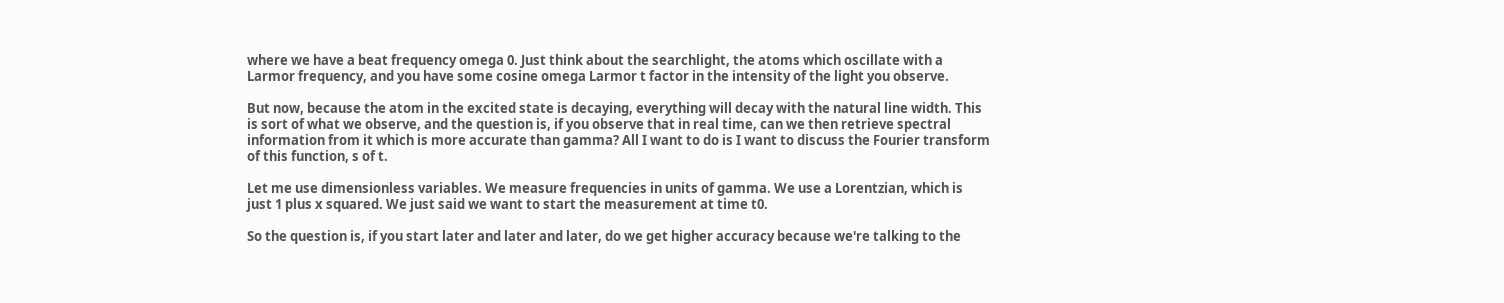where we have a beat frequency omega 0. Just think about the searchlight, the atoms which oscillate with a Larmor frequency, and you have some cosine omega Larmor t factor in the intensity of the light you observe.

But now, because the atom in the excited state is decaying, everything will decay with the natural line width. This is sort of what we observe, and the question is, if you observe that in real time, can we then retrieve spectral information from it which is more accurate than gamma? All I want to do is I want to discuss the Fourier transform of this function, s of t.

Let me use dimensionless variables. We measure frequencies in units of gamma. We use a Lorentzian, which is just 1 plus x squared. We just said we want to start the measurement at time t0.

So the question is, if you start later and later and later, do we get higher accuracy because we're talking to the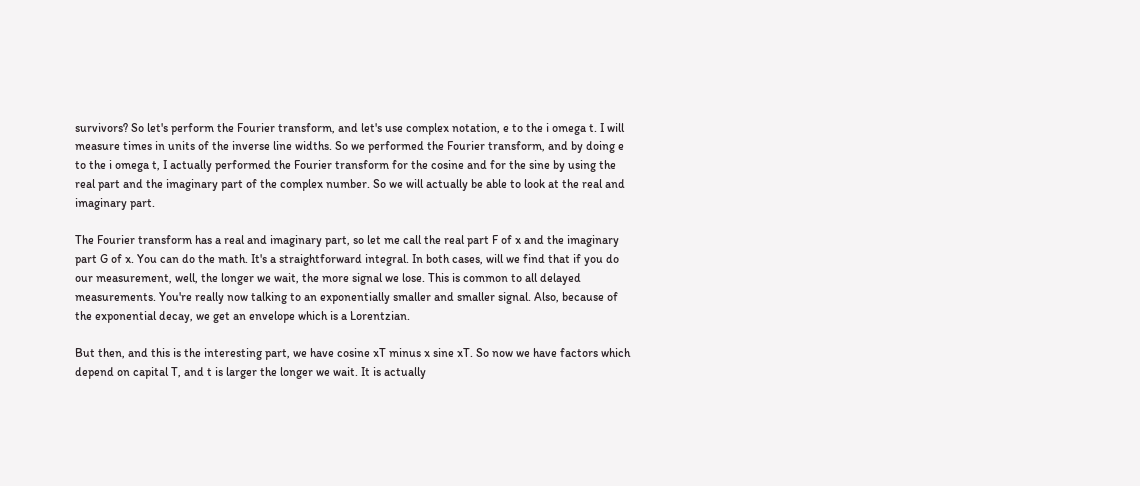survivors? So let's perform the Fourier transform, and let's use complex notation, e to the i omega t. I will measure times in units of the inverse line widths. So we performed the Fourier transform, and by doing e to the i omega t, I actually performed the Fourier transform for the cosine and for the sine by using the real part and the imaginary part of the complex number. So we will actually be able to look at the real and imaginary part.

The Fourier transform has a real and imaginary part, so let me call the real part F of x and the imaginary part G of x. You can do the math. It's a straightforward integral. In both cases, will we find that if you do our measurement, well, the longer we wait, the more signal we lose. This is common to all delayed measurements. You're really now talking to an exponentially smaller and smaller signal. Also, because of the exponential decay, we get an envelope which is a Lorentzian.

But then, and this is the interesting part, we have cosine xT minus x sine xT. So now we have factors which depend on capital T, and t is larger the longer we wait. It is actually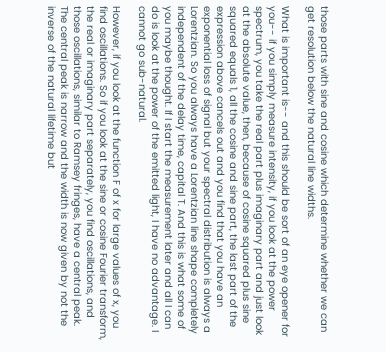those parts with sine and cosine which determine whether we can get resolution below the natural line widths.

What is important is-- and this should be sort of an eye opener for you-- if you simply measure intensity, if you look at the power spectrum, you take the real part plus imaginary part and just look at the absolute value, then, because of cosine squared plus sine squared equals 1, all the cosine and sine part, the last part of the expression above cancels out and you find that you have an exponential loss of signal but your spectral distribution is always a Lorentzian. So you always have a Lorentzian line shape completely independent of the delay time, capital T. And this is what some of you maybe thought. If I start the measurement later and all I can do is look at the power of the emitted light, I have no advantage. I cannot go sub-natural.

However, if you look at the function F of x for large values of x, you find oscillations. So if you look at the sine or cosine Fourier transform, the real or imaginary part separately, you find oscillations, and those oscillations, similar to Ramsey fringes, have a central peak. The central peak is narrow and the width is now given by not the inverse of the natural lifetime but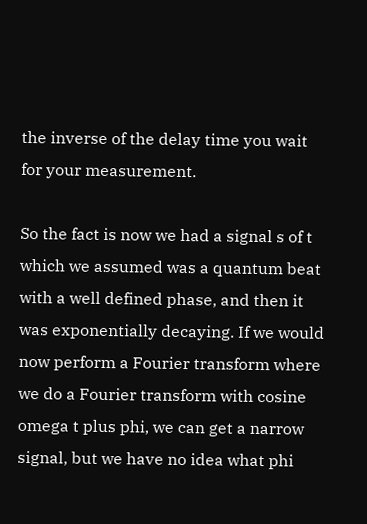the inverse of the delay time you wait for your measurement.

So the fact is now we had a signal s of t which we assumed was a quantum beat with a well defined phase, and then it was exponentially decaying. If we would now perform a Fourier transform where we do a Fourier transform with cosine omega t plus phi, we can get a narrow signal, but we have no idea what phi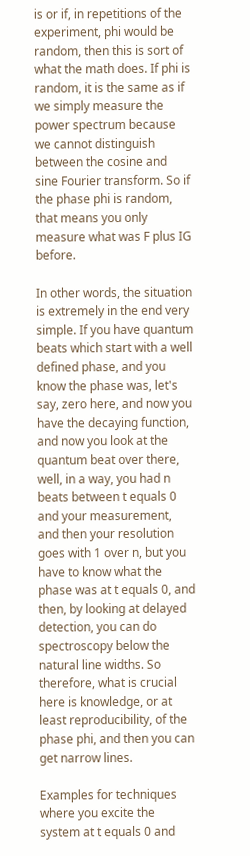is or if, in repetitions of the experiment, phi would be random, then this is sort of what the math does. If phi is random, it is the same as if we simply measure the power spectrum because we cannot distinguish between the cosine and sine Fourier transform. So if the phase phi is random, that means you only measure what was F plus IG before.

In other words, the situation is extremely in the end very simple. If you have quantum beats which start with a well defined phase, and you know the phase was, let's say, zero here, and now you have the decaying function, and now you look at the quantum beat over there, well, in a way, you had n beats between t equals 0 and your measurement, and then your resolution goes with 1 over n, but you have to know what the phase was at t equals 0, and then, by looking at delayed detection, you can do spectroscopy below the natural line widths. So therefore, what is crucial here is knowledge, or at least reproducibility, of the phase phi, and then you can get narrow lines.

Examples for techniques where you excite the system at t equals 0 and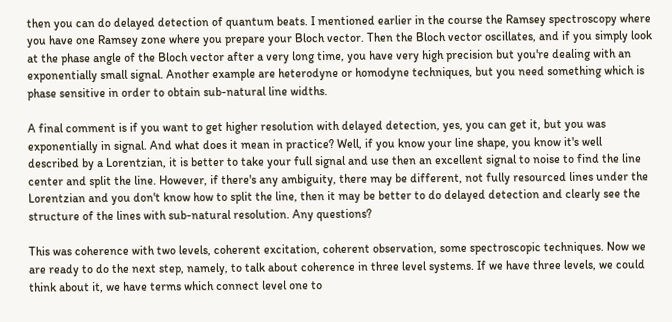then you can do delayed detection of quantum beats. I mentioned earlier in the course the Ramsey spectroscopy where you have one Ramsey zone where you prepare your Bloch vector. Then the Bloch vector oscillates, and if you simply look at the phase angle of the Bloch vector after a very long time, you have very high precision but you're dealing with an exponentially small signal. Another example are heterodyne or homodyne techniques, but you need something which is phase sensitive in order to obtain sub-natural line widths.

A final comment is if you want to get higher resolution with delayed detection, yes, you can get it, but you was exponentially in signal. And what does it mean in practice? Well, if you know your line shape, you know it's well described by a Lorentzian, it is better to take your full signal and use then an excellent signal to noise to find the line center and split the line. However, if there's any ambiguity, there may be different, not fully resourced lines under the Lorentzian and you don't know how to split the line, then it may be better to do delayed detection and clearly see the structure of the lines with sub-natural resolution. Any questions?

This was coherence with two levels, coherent excitation, coherent observation, some spectroscopic techniques. Now we are ready to do the next step, namely, to talk about coherence in three level systems. If we have three levels, we could think about it, we have terms which connect level one to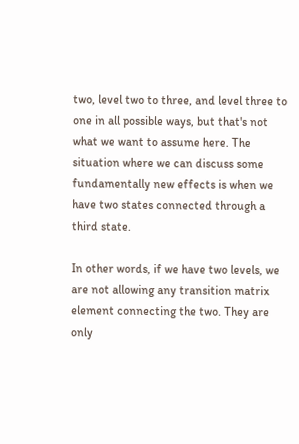two, level two to three, and level three to one in all possible ways, but that's not what we want to assume here. The situation where we can discuss some fundamentally new effects is when we have two states connected through a third state.

In other words, if we have two levels, we are not allowing any transition matrix element connecting the two. They are only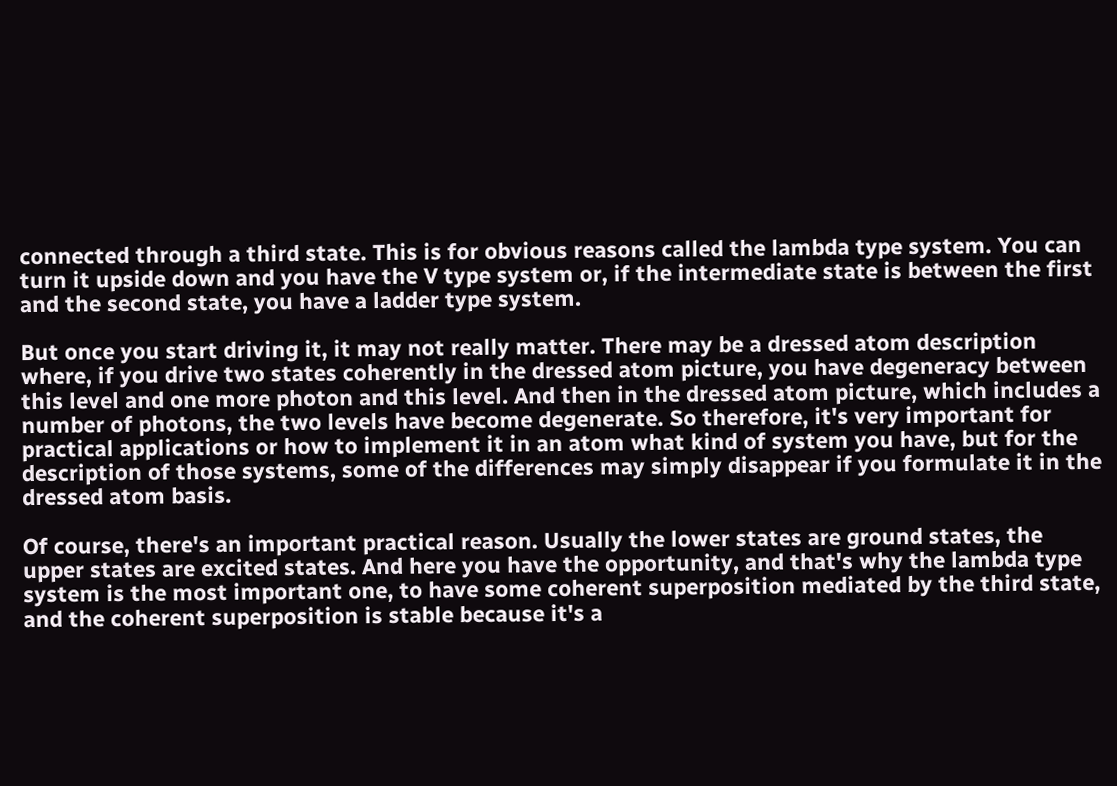connected through a third state. This is for obvious reasons called the lambda type system. You can turn it upside down and you have the V type system or, if the intermediate state is between the first and the second state, you have a ladder type system.

But once you start driving it, it may not really matter. There may be a dressed atom description where, if you drive two states coherently in the dressed atom picture, you have degeneracy between this level and one more photon and this level. And then in the dressed atom picture, which includes a number of photons, the two levels have become degenerate. So therefore, it's very important for practical applications or how to implement it in an atom what kind of system you have, but for the description of those systems, some of the differences may simply disappear if you formulate it in the dressed atom basis.

Of course, there's an important practical reason. Usually the lower states are ground states, the upper states are excited states. And here you have the opportunity, and that's why the lambda type system is the most important one, to have some coherent superposition mediated by the third state, and the coherent superposition is stable because it's a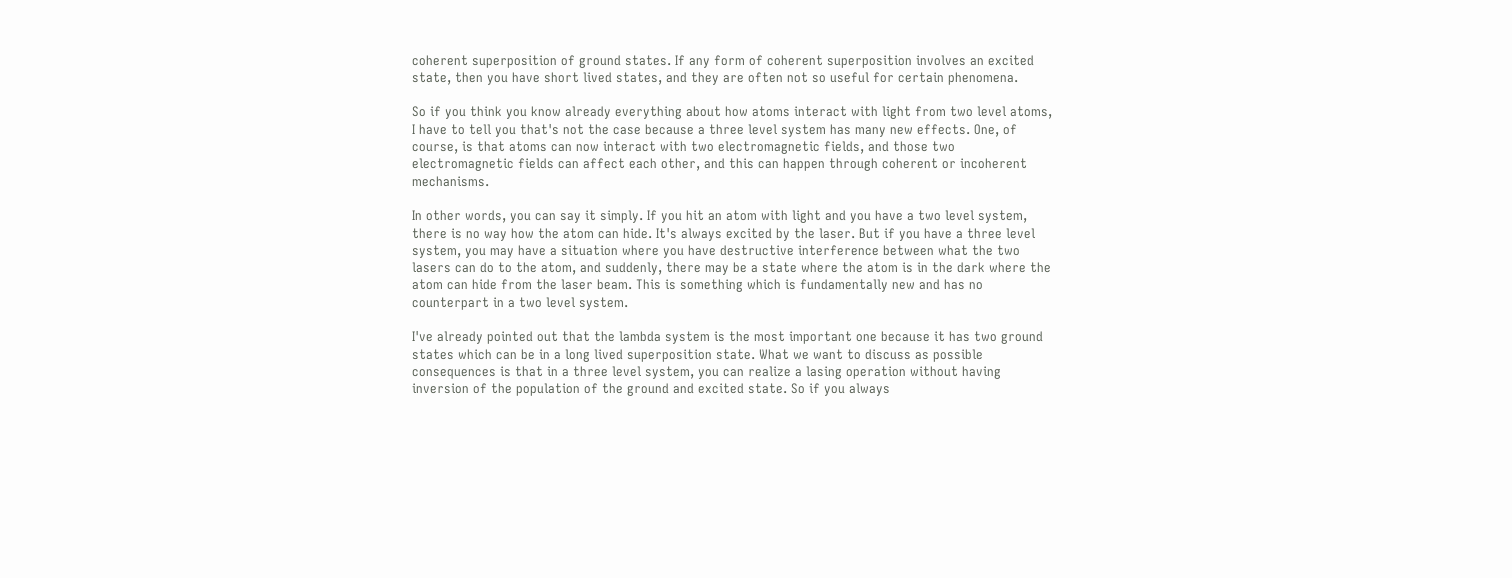coherent superposition of ground states. If any form of coherent superposition involves an excited state, then you have short lived states, and they are often not so useful for certain phenomena.

So if you think you know already everything about how atoms interact with light from two level atoms, I have to tell you that's not the case because a three level system has many new effects. One, of course, is that atoms can now interact with two electromagnetic fields, and those two electromagnetic fields can affect each other, and this can happen through coherent or incoherent mechanisms.

In other words, you can say it simply. If you hit an atom with light and you have a two level system, there is no way how the atom can hide. It's always excited by the laser. But if you have a three level system, you may have a situation where you have destructive interference between what the two lasers can do to the atom, and suddenly, there may be a state where the atom is in the dark where the atom can hide from the laser beam. This is something which is fundamentally new and has no counterpart in a two level system.

I've already pointed out that the lambda system is the most important one because it has two ground states which can be in a long lived superposition state. What we want to discuss as possible consequences is that in a three level system, you can realize a lasing operation without having inversion of the population of the ground and excited state. So if you always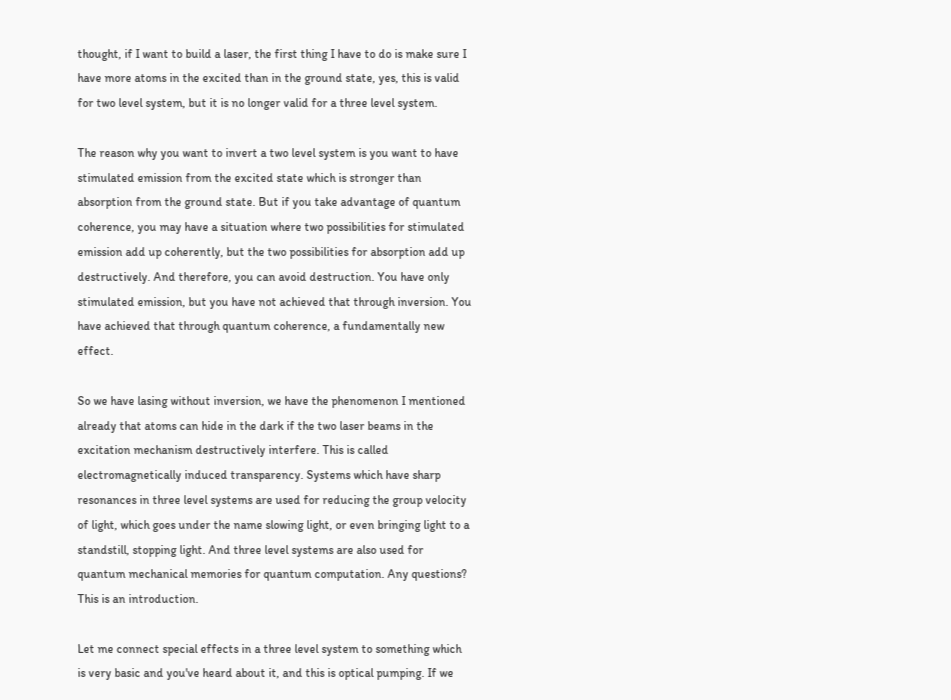thought, if I want to build a laser, the first thing I have to do is make sure I have more atoms in the excited than in the ground state, yes, this is valid for two level system, but it is no longer valid for a three level system.

The reason why you want to invert a two level system is you want to have stimulated emission from the excited state which is stronger than absorption from the ground state. But if you take advantage of quantum coherence, you may have a situation where two possibilities for stimulated emission add up coherently, but the two possibilities for absorption add up destructively. And therefore, you can avoid destruction. You have only stimulated emission, but you have not achieved that through inversion. You have achieved that through quantum coherence, a fundamentally new effect.

So we have lasing without inversion, we have the phenomenon I mentioned already that atoms can hide in the dark if the two laser beams in the excitation mechanism destructively interfere. This is called electromagnetically induced transparency. Systems which have sharp resonances in three level systems are used for reducing the group velocity of light, which goes under the name slowing light, or even bringing light to a standstill, stopping light. And three level systems are also used for quantum mechanical memories for quantum computation. Any questions? This is an introduction.

Let me connect special effects in a three level system to something which is very basic and you've heard about it, and this is optical pumping. If we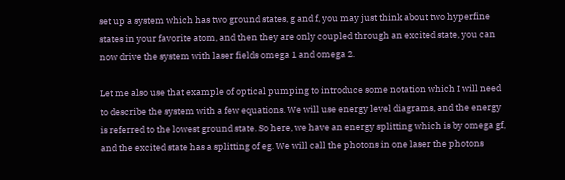set up a system which has two ground states, g and f, you may just think about two hyperfine states in your favorite atom, and then they are only coupled through an excited state, you can now drive the system with laser fields omega 1 and omega 2.

Let me also use that example of optical pumping to introduce some notation which I will need to describe the system with a few equations. We will use energy level diagrams, and the energy is referred to the lowest ground state. So here, we have an energy splitting which is by omega gf, and the excited state has a splitting of eg. We will call the photons in one laser the photons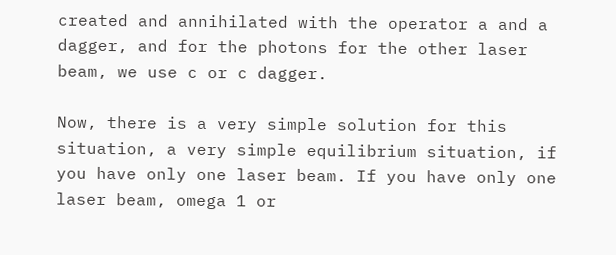created and annihilated with the operator a and a dagger, and for the photons for the other laser beam, we use c or c dagger.

Now, there is a very simple solution for this situation, a very simple equilibrium situation, if you have only one laser beam. If you have only one laser beam, omega 1 or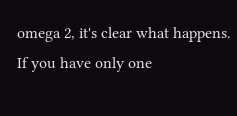omega 2, it's clear what happens. If you have only one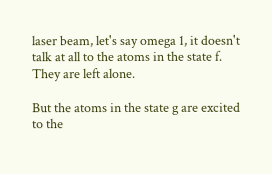laser beam, let's say omega 1, it doesn't talk at all to the atoms in the state f. They are left alone.

But the atoms in the state g are excited to the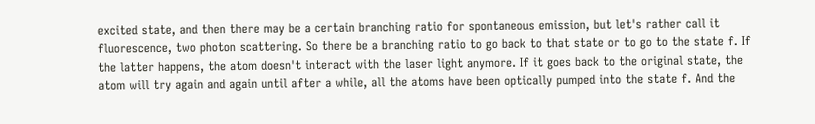excited state, and then there may be a certain branching ratio for spontaneous emission, but let's rather call it fluorescence, two photon scattering. So there be a branching ratio to go back to that state or to go to the state f. If the latter happens, the atom doesn't interact with the laser light anymore. If it goes back to the original state, the atom will try again and again until after a while, all the atoms have been optically pumped into the state f. And the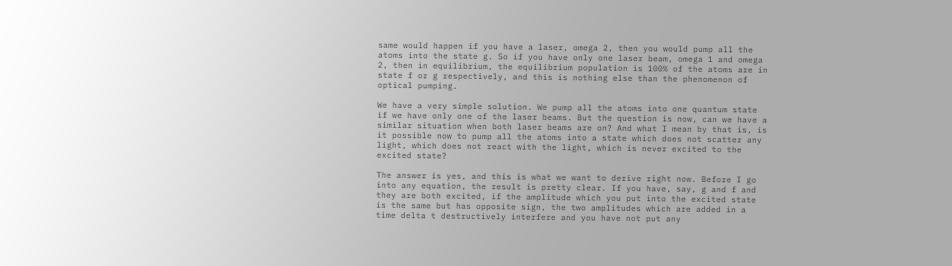same would happen if you have a laser, omega 2, then you would pump all the atoms into the state g. So if you have only one laser beam, omega 1 and omega 2, then in equilibrium, the equilibrium population is 100% of the atoms are in state f or g respectively, and this is nothing else than the phenomenon of optical pumping.

We have a very simple solution. We pump all the atoms into one quantum state if we have only one of the laser beams. But the question is now, can we have a similar situation when both laser beams are on? And what I mean by that is, is it possible now to pump all the atoms into a state which does not scatter any light, which does not react with the light, which is never excited to the excited state?

The answer is yes, and this is what we want to derive right now. Before I go into any equation, the result is pretty clear. If you have, say, g and f and they are both excited, if the amplitude which you put into the excited state is the same but has opposite sign, the two amplitudes which are added in a time delta t destructively interfere and you have not put any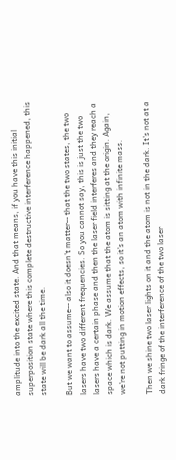amplitude into the excited state. And that means, if you have this initial superposition state where this complete destructive interference happened, this state will be dark all the time.

But we want to assume-- also it doesn't matter-- that the two states, the two lasers have two different frequencies. So you cannot say, this is just the two lasers have a certain phase and then the laser field interferes and they reach a space which is dark. We assume that the atom is sitting at the origin. Again, we're not putting in motion effects, so it's an atom with infinite mass.

Then we shine two laser lights on it and the atom is not in the dark. It's not at a dark fringe of the interference of the two laser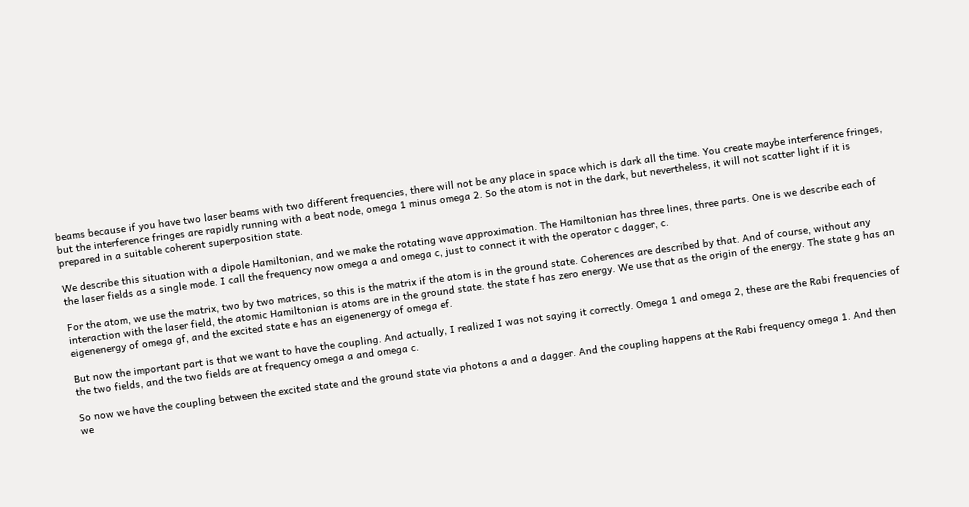beams because if you have two laser beams with two different frequencies, there will not be any place in space which is dark all the time. You create maybe interference fringes, but the interference fringes are rapidly running with a beat node, omega 1 minus omega 2. So the atom is not in the dark, but nevertheless, it will not scatter light if it is prepared in a suitable coherent superposition state.

We describe this situation with a dipole Hamiltonian, and we make the rotating wave approximation. The Hamiltonian has three lines, three parts. One is we describe each of the laser fields as a single mode. I call the frequency now omega a and omega c, just to connect it with the operator c dagger, c.

For the atom, we use the matrix, two by two matrices, so this is the matrix if the atom is in the ground state. Coherences are described by that. And of course, without any interaction with the laser field, the atomic Hamiltonian is atoms are in the ground state. the state f has zero energy. We use that as the origin of the energy. The state g has an eigenenergy of omega gf, and the excited state e has an eigenenergy of omega ef.

But now the important part is that we want to have the coupling. And actually, I realized I was not saying it correctly. Omega 1 and omega 2, these are the Rabi frequencies of the two fields, and the two fields are at frequency omega a and omega c.

So now we have the coupling between the excited state and the ground state via photons a and a dagger. And the coupling happens at the Rabi frequency omega 1. And then we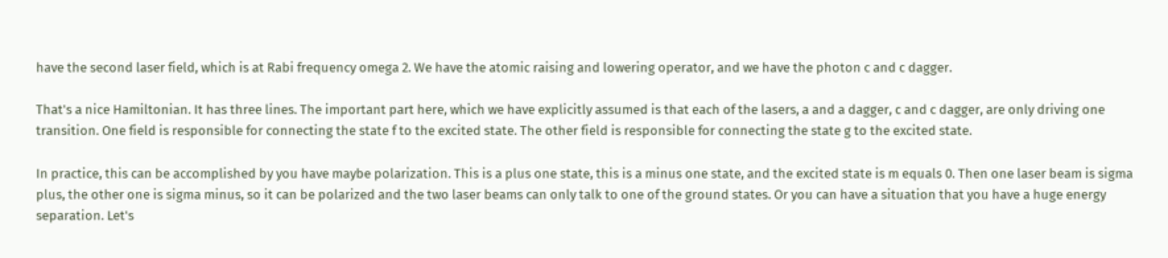have the second laser field, which is at Rabi frequency omega 2. We have the atomic raising and lowering operator, and we have the photon c and c dagger.

That's a nice Hamiltonian. It has three lines. The important part here, which we have explicitly assumed is that each of the lasers, a and a dagger, c and c dagger, are only driving one transition. One field is responsible for connecting the state f to the excited state. The other field is responsible for connecting the state g to the excited state.

In practice, this can be accomplished by you have maybe polarization. This is a plus one state, this is a minus one state, and the excited state is m equals 0. Then one laser beam is sigma plus, the other one is sigma minus, so it can be polarized and the two laser beams can only talk to one of the ground states. Or you can have a situation that you have a huge energy separation. Let's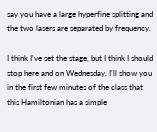say you have a large hyperfine splitting and the two lasers are separated by frequency.

I think I've set the stage, but I think I should stop here and on Wednesday, I'll show you in the first few minutes of the class that this Hamiltonian has a simple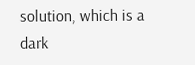solution, which is a dark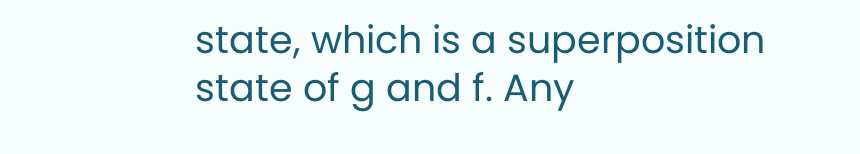state, which is a superposition state of g and f. Any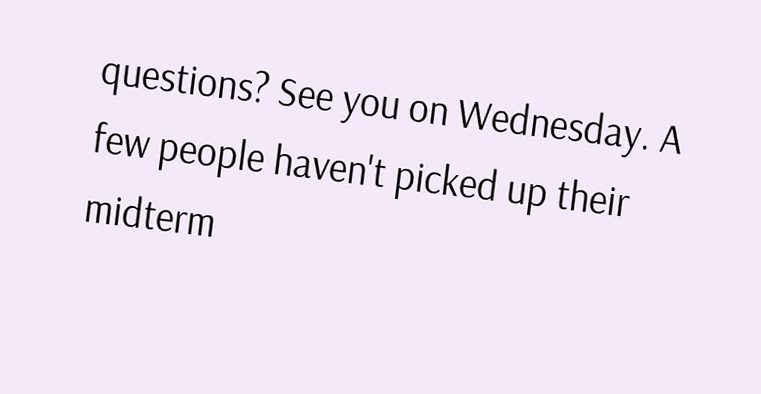questions? See you on Wednesday. A few people haven't picked up their midterm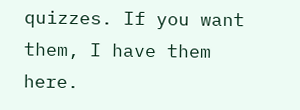quizzes. If you want them, I have them here.